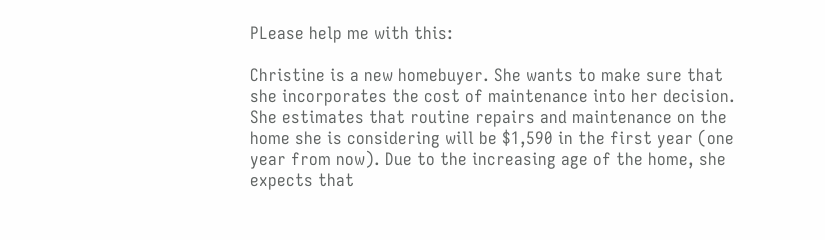PLease help me with this:

Christine is a new homebuyer. She wants to make sure that she incorporates the cost of maintenance into her decision. She estimates that routine repairs and maintenance on the home she is considering will be $1,590 in the first year (one year from now). Due to the increasing age of the home, she expects that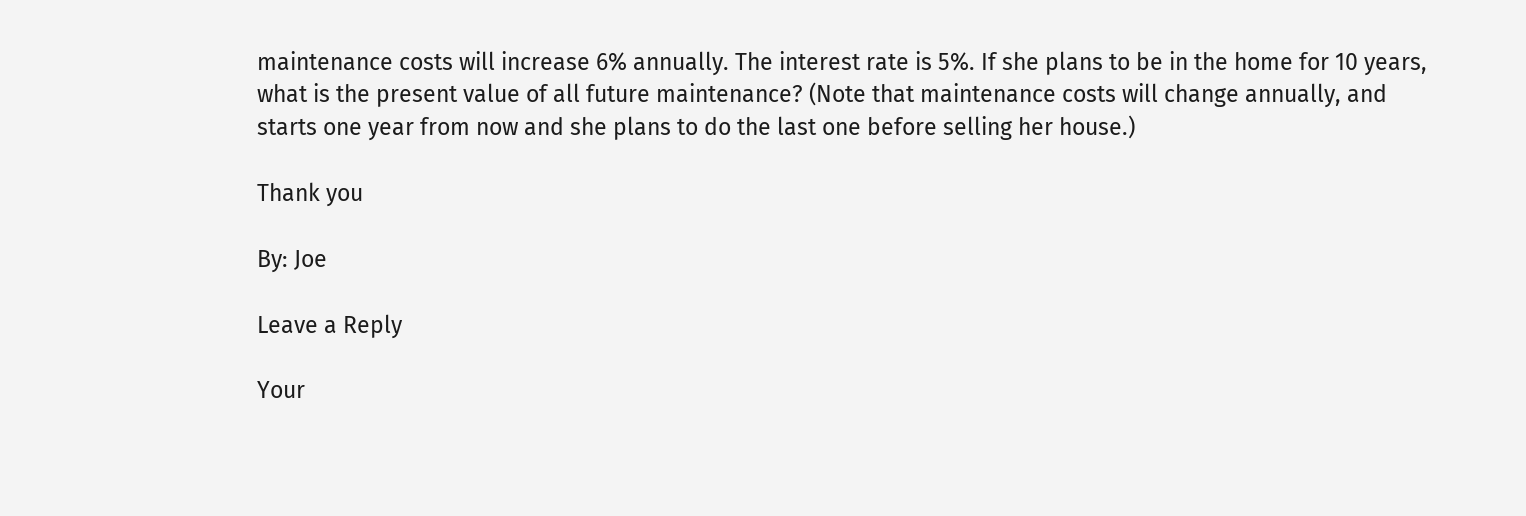maintenance costs will increase 6% annually. The interest rate is 5%. If she plans to be in the home for 10 years, what is the present value of all future maintenance? (Note that maintenance costs will change annually, and starts one year from now and she plans to do the last one before selling her house.)

Thank you

By: Joe

Leave a Reply

Your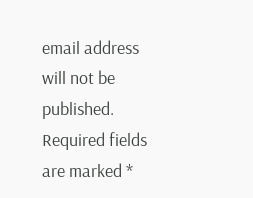email address will not be published. Required fields are marked *